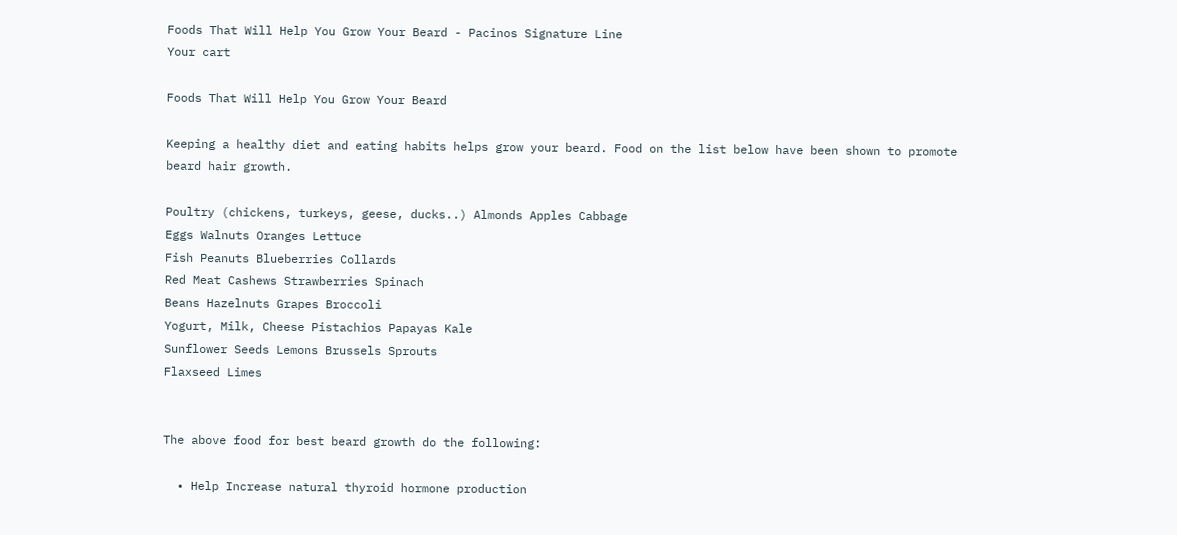Foods That Will Help You Grow Your Beard - Pacinos Signature Line
Your cart

Foods That Will Help You Grow Your Beard

Keeping a healthy diet and eating habits helps grow your beard. Food on the list below have been shown to promote beard hair growth.

Poultry (chickens, turkeys, geese, ducks..) Almonds Apples Cabbage
Eggs Walnuts Oranges Lettuce
Fish Peanuts Blueberries Collards
Red Meat Cashews Strawberries Spinach
Beans Hazelnuts Grapes Broccoli
Yogurt, Milk, Cheese Pistachios Papayas Kale
Sunflower Seeds Lemons Brussels Sprouts
Flaxseed Limes


The above food for best beard growth do the following:

  • Help Increase natural thyroid hormone production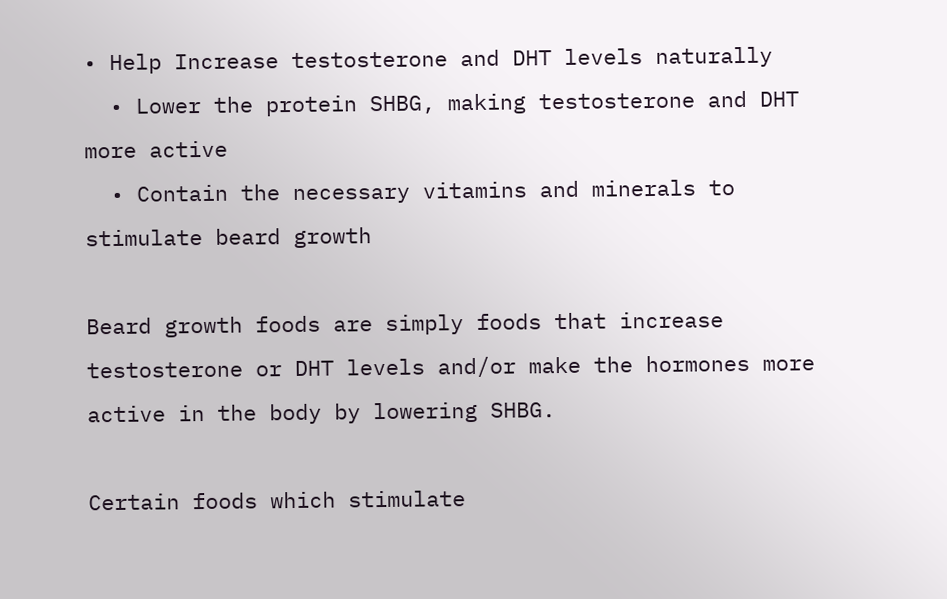• Help Increase testosterone and DHT levels naturally
  • Lower the protein SHBG, making testosterone and DHT more active
  • Contain the necessary vitamins and minerals to stimulate beard growth

Beard growth foods are simply foods that increase testosterone or DHT levels and/or make the hormones more active in the body by lowering SHBG.

Certain foods which stimulate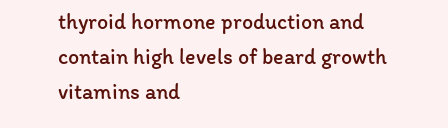thyroid hormone production and contain high levels of beard growth vitamins and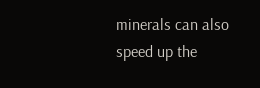minerals can also speed up the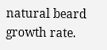natural beard growth rate.